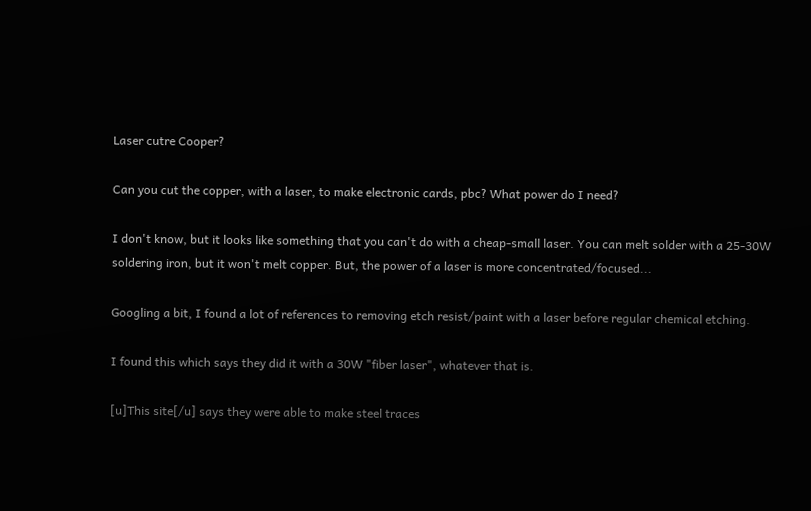Laser cutre Cooper?

Can you cut the copper, with a laser, to make electronic cards, pbc? What power do I need?

I don't know, but it looks like something that you can't do with a cheap-small laser. You can melt solder with a 25-30W soldering iron, but it won't melt copper. But, the power of a laser is more concentrated/focused...

Googling a bit, I found a lot of references to removing etch resist/paint with a laser before regular chemical etching.

I found this which says they did it with a 30W "fiber laser", whatever that is.

[u]This site[/u] says they were able to make steel traces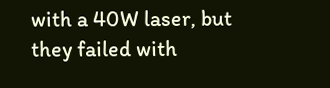with a 40W laser, but they failed with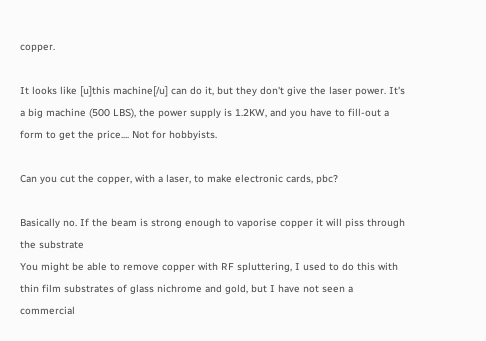copper.

It looks like [u]this machine[/u] can do it, but they don't give the laser power. It's a big machine (500 LBS), the power supply is 1.2KW, and you have to fill-out a form to get the price.... Not for hobbyists.

Can you cut the copper, with a laser, to make electronic cards, pbc?

Basically no. If the beam is strong enough to vaporise copper it will piss through the substrate
You might be able to remove copper with RF spluttering, I used to do this with thin film substrates of glass nichrome and gold, but I have not seen a commercial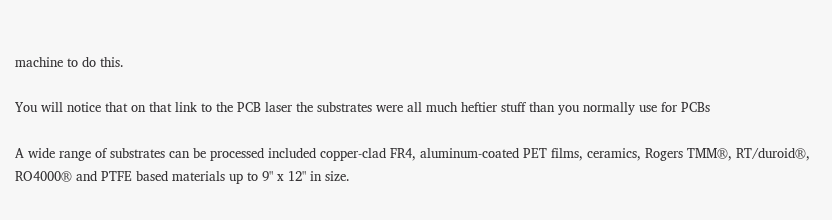machine to do this.

You will notice that on that link to the PCB laser the substrates were all much heftier stuff than you normally use for PCBs

A wide range of substrates can be processed included copper-clad FR4, aluminum-coated PET films, ceramics, Rogers TMM®, RT/duroid®, RO4000® and PTFE based materials up to 9" x 12" in size.